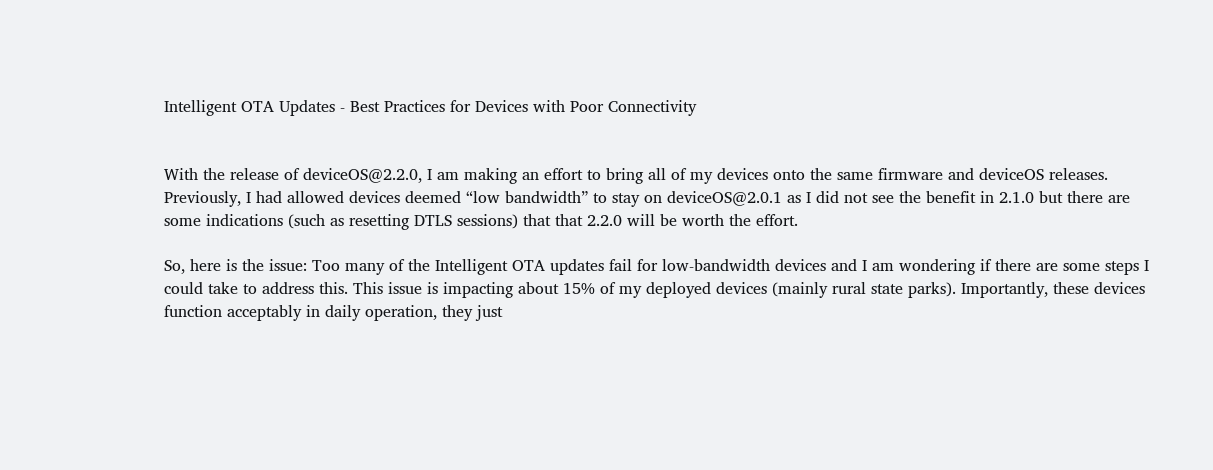Intelligent OTA Updates - Best Practices for Devices with Poor Connectivity


With the release of deviceOS@2.2.0, I am making an effort to bring all of my devices onto the same firmware and deviceOS releases. Previously, I had allowed devices deemed “low bandwidth” to stay on deviceOS@2.0.1 as I did not see the benefit in 2.1.0 but there are some indications (such as resetting DTLS sessions) that that 2.2.0 will be worth the effort.

So, here is the issue: Too many of the Intelligent OTA updates fail for low-bandwidth devices and I am wondering if there are some steps I could take to address this. This issue is impacting about 15% of my deployed devices (mainly rural state parks). Importantly, these devices function acceptably in daily operation, they just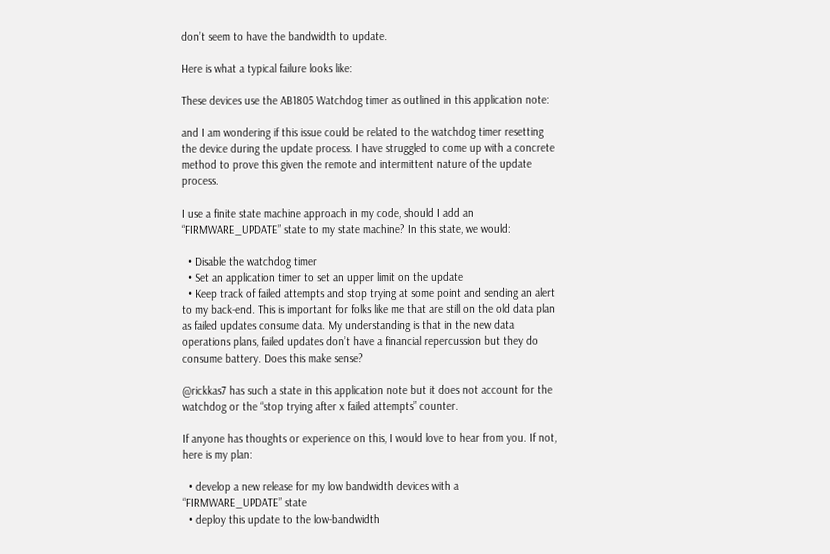don’t seem to have the bandwidth to update.

Here is what a typical failure looks like:

These devices use the AB1805 Watchdog timer as outlined in this application note:

and I am wondering if this issue could be related to the watchdog timer resetting the device during the update process. I have struggled to come up with a concrete method to prove this given the remote and intermittent nature of the update process.

I use a finite state machine approach in my code, should I add an “FIRMWARE_UPDATE” state to my state machine? In this state, we would:

  • Disable the watchdog timer
  • Set an application timer to set an upper limit on the update
  • Keep track of failed attempts and stop trying at some point and sending an alert to my back-end. This is important for folks like me that are still on the old data plan as failed updates consume data. My understanding is that in the new data operations plans, failed updates don’t have a financial repercussion but they do consume battery. Does this make sense?

@rickkas7 has such a state in this application note but it does not account for the watchdog or the “stop trying after x failed attempts” counter.

If anyone has thoughts or experience on this, I would love to hear from you. If not, here is my plan:

  • develop a new release for my low bandwidth devices with a “FIRMWARE_UPDATE” state
  • deploy this update to the low-bandwidth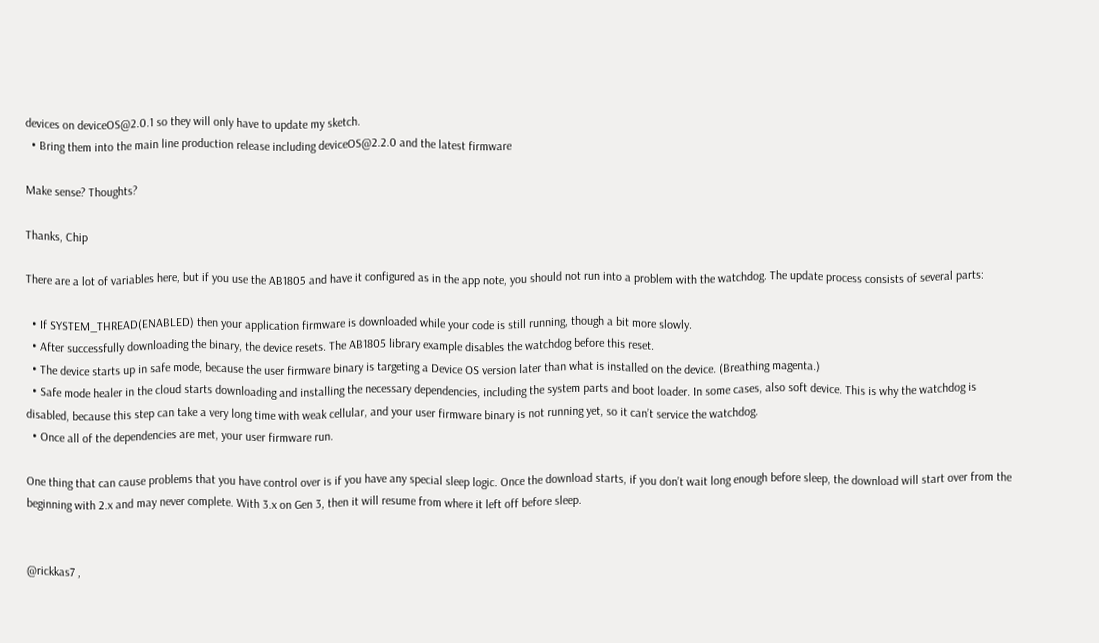devices on deviceOS@2.0.1 so they will only have to update my sketch.
  • Bring them into the main line production release including deviceOS@2.2.0 and the latest firmware

Make sense? Thoughts?

Thanks, Chip

There are a lot of variables here, but if you use the AB1805 and have it configured as in the app note, you should not run into a problem with the watchdog. The update process consists of several parts:

  • If SYSTEM_THREAD(ENABLED) then your application firmware is downloaded while your code is still running, though a bit more slowly.
  • After successfully downloading the binary, the device resets. The AB1805 library example disables the watchdog before this reset.
  • The device starts up in safe mode, because the user firmware binary is targeting a Device OS version later than what is installed on the device. (Breathing magenta.)
  • Safe mode healer in the cloud starts downloading and installing the necessary dependencies, including the system parts and boot loader. In some cases, also soft device. This is why the watchdog is disabled, because this step can take a very long time with weak cellular, and your user firmware binary is not running yet, so it can’t service the watchdog.
  • Once all of the dependencies are met, your user firmware run.

One thing that can cause problems that you have control over is if you have any special sleep logic. Once the download starts, if you don’t wait long enough before sleep, the download will start over from the beginning with 2.x and may never complete. With 3.x on Gen 3, then it will resume from where it left off before sleep.


@rickkas7 ,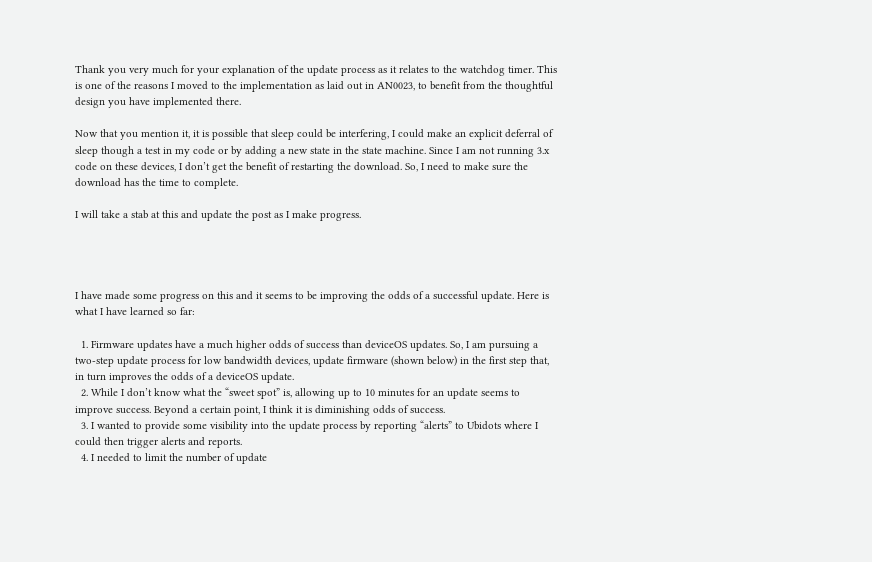Thank you very much for your explanation of the update process as it relates to the watchdog timer. This is one of the reasons I moved to the implementation as laid out in AN0023, to benefit from the thoughtful design you have implemented there.

Now that you mention it, it is possible that sleep could be interfering, I could make an explicit deferral of sleep though a test in my code or by adding a new state in the state machine. Since I am not running 3.x code on these devices, I don’t get the benefit of restarting the download. So, I need to make sure the download has the time to complete.

I will take a stab at this and update the post as I make progress.




I have made some progress on this and it seems to be improving the odds of a successful update. Here is what I have learned so far:

  1. Firmware updates have a much higher odds of success than deviceOS updates. So, I am pursuing a two-step update process for low bandwidth devices, update firmware (shown below) in the first step that, in turn improves the odds of a deviceOS update.
  2. While I don’t know what the “sweet spot” is, allowing up to 10 minutes for an update seems to improve success. Beyond a certain point, I think it is diminishing odds of success.
  3. I wanted to provide some visibility into the update process by reporting “alerts” to Ubidots where I could then trigger alerts and reports.
  4. I needed to limit the number of update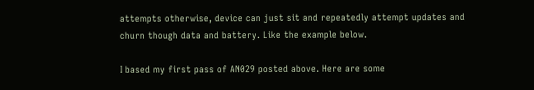attempts otherwise, device can just sit and repeatedly attempt updates and churn though data and battery. Like the example below.

I based my first pass of AN029 posted above. Here are some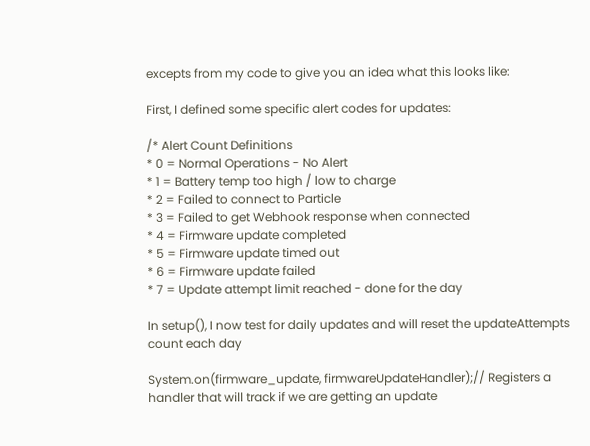excepts from my code to give you an idea what this looks like:

First, I defined some specific alert codes for updates:

/* Alert Count Definitions
* 0 = Normal Operations - No Alert
* 1 = Battery temp too high / low to charge
* 2 = Failed to connect to Particle
* 3 = Failed to get Webhook response when connected
* 4 = Firmware update completed
* 5 = Firmware update timed out
* 6 = Firmware update failed
* 7 = Update attempt limit reached - done for the day

In setup(), I now test for daily updates and will reset the updateAttempts count each day

System.on(firmware_update, firmwareUpdateHandler);// Registers a handler that will track if we are getting an update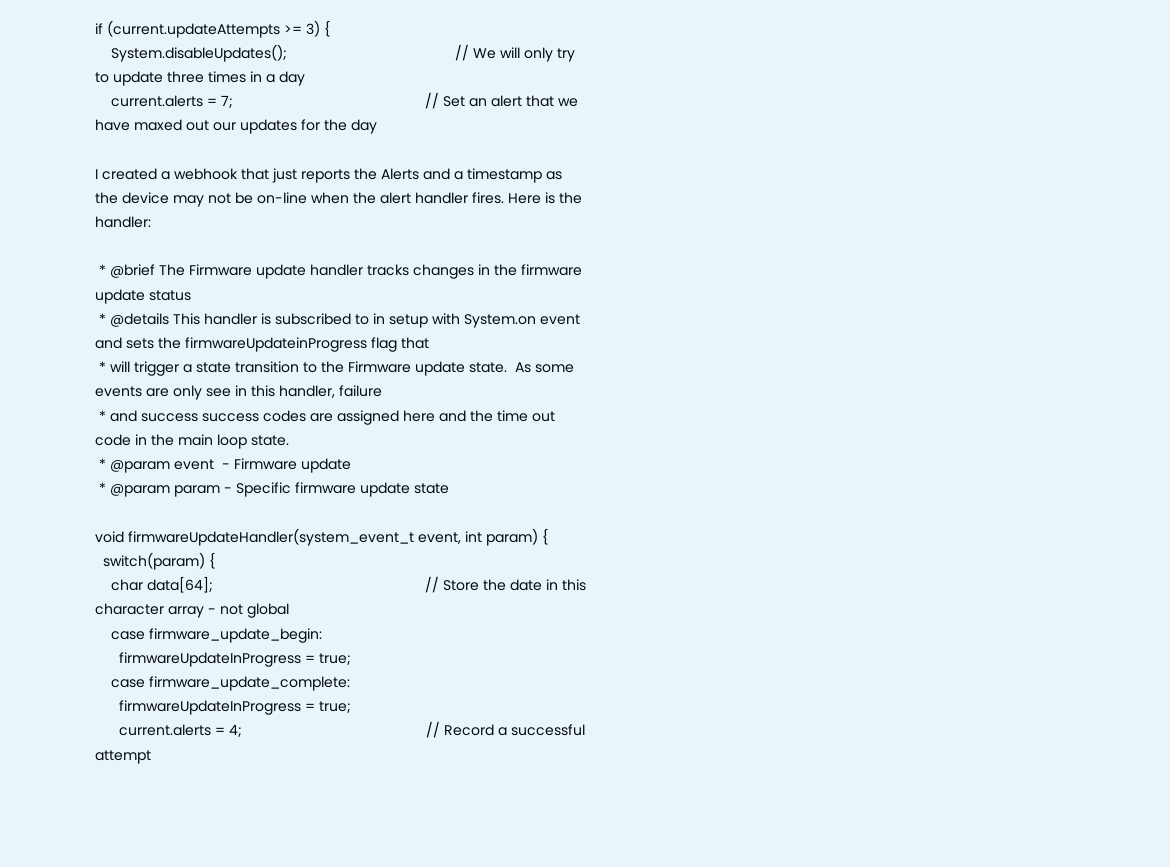if (current.updateAttempts >= 3) {
    System.disableUpdates();                                          // We will only try to update three times in a day
    current.alerts = 7;                                                // Set an alert that we have maxed out our updates for the day

I created a webhook that just reports the Alerts and a timestamp as the device may not be on-line when the alert handler fires. Here is the handler:

 * @brief The Firmware update handler tracks changes in the firmware update status
 * @details This handler is subscribed to in setup with System.on event and sets the firmwareUpdateinProgress flag that
 * will trigger a state transition to the Firmware update state.  As some events are only see in this handler, failure
 * and success success codes are assigned here and the time out code in the main loop state.
 * @param event  - Firmware update
 * @param param - Specific firmware update state

void firmwareUpdateHandler(system_event_t event, int param) {
  switch(param) {
    char data[64];                                                     // Store the date in this character array - not global
    case firmware_update_begin:
      firmwareUpdateInProgress = true;
    case firmware_update_complete:
      firmwareUpdateInProgress = true;
      current.alerts = 4;                                              // Record a successful attempt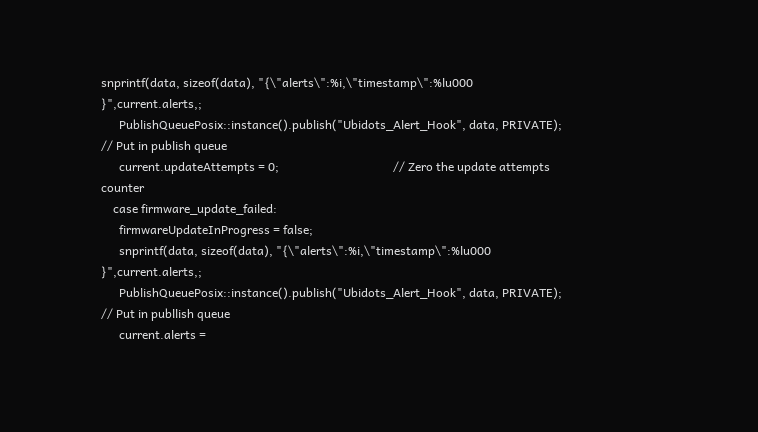snprintf(data, sizeof(data), "{\"alerts\":%i,\"timestamp\":%lu000 }",current.alerts,;
      PublishQueuePosix::instance().publish("Ubidots_Alert_Hook", data, PRIVATE); // Put in publish queue
      current.updateAttempts = 0;                                      // Zero the update attempts counter
    case firmware_update_failed:
      firmwareUpdateInProgress = false;
      snprintf(data, sizeof(data), "{\"alerts\":%i,\"timestamp\":%lu000 }",current.alerts,;
      PublishQueuePosix::instance().publish("Ubidots_Alert_Hook", data, PRIVATE); // Put in publlish queue
      current.alerts =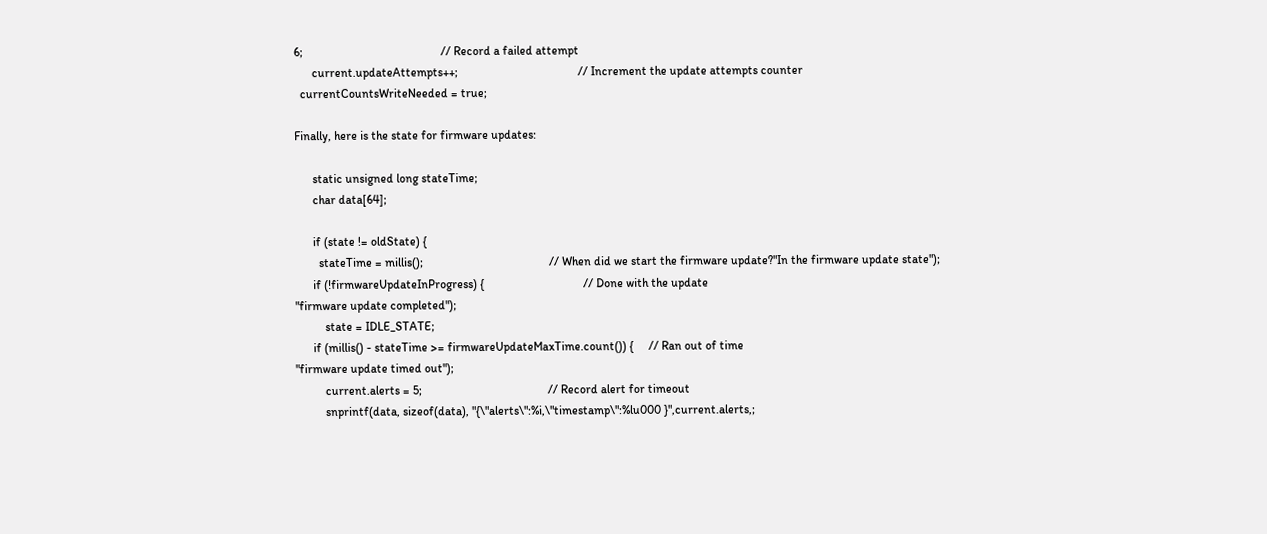6;                                              // Record a failed attempt
      current.updateAttempts++;                                        // Increment the update attempts counter
  currentCountsWriteNeeded = true;

Finally, here is the state for firmware updates:

      static unsigned long stateTime;
      char data[64];

      if (state != oldState) {
        stateTime = millis();                                          // When did we start the firmware update?"In the firmware update state");
      if (!firmwareUpdateInProgress) {                                 // Done with the update
"firmware update completed");
          state = IDLE_STATE;
      if (millis() - stateTime >= firmwareUpdateMaxTime.count()) {     // Ran out of time
"firmware update timed out");
          current.alerts = 5;                                          // Record alert for timeout
          snprintf(data, sizeof(data), "{\"alerts\":%i,\"timestamp\":%lu000 }",current.alerts,;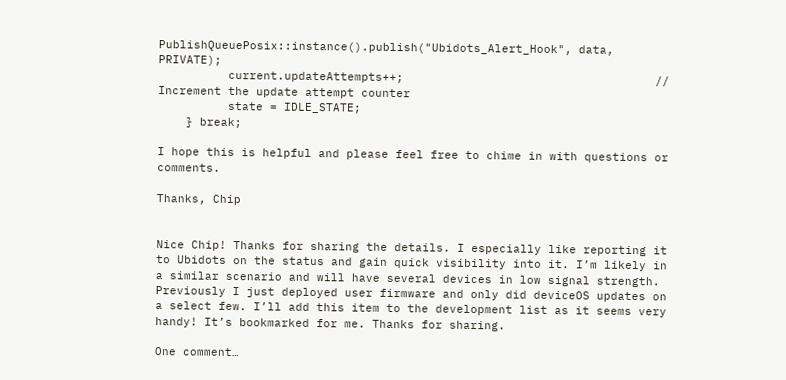PublishQueuePosix::instance().publish("Ubidots_Alert_Hook", data, PRIVATE);
          current.updateAttempts++;                                    // Increment the update attempt counter
          state = IDLE_STATE;
    } break;

I hope this is helpful and please feel free to chime in with questions or comments.

Thanks, Chip


Nice Chip! Thanks for sharing the details. I especially like reporting it to Ubidots on the status and gain quick visibility into it. I’m likely in a similar scenario and will have several devices in low signal strength. Previously I just deployed user firmware and only did deviceOS updates on a select few. I’ll add this item to the development list as it seems very handy! It’s bookmarked for me. Thanks for sharing.

One comment…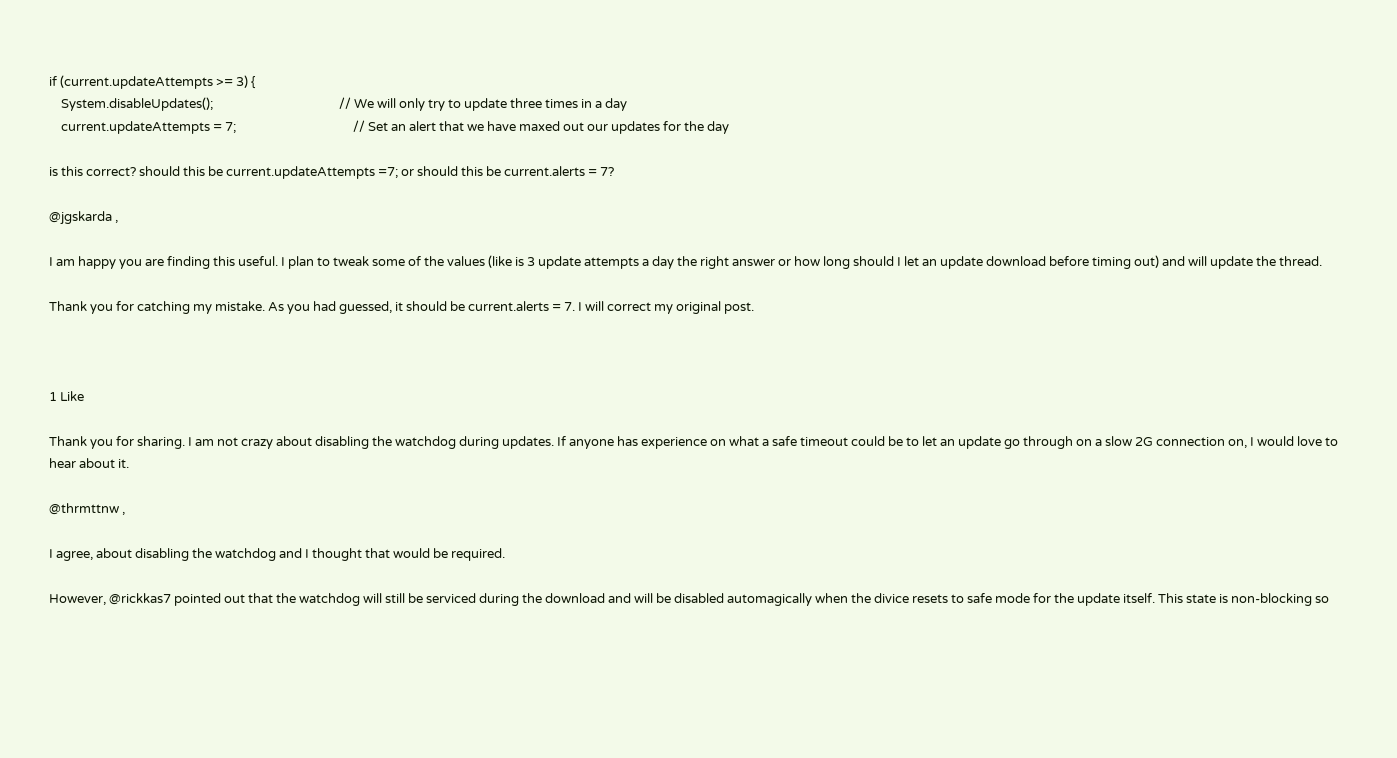if (current.updateAttempts >= 3) {
    System.disableUpdates();                                          // We will only try to update three times in a day
    current.updateAttempts = 7;                                       // Set an alert that we have maxed out our updates for the day

is this correct? should this be current.updateAttempts =7; or should this be current.alerts = 7?

@jgskarda ,

I am happy you are finding this useful. I plan to tweak some of the values (like is 3 update attempts a day the right answer or how long should I let an update download before timing out) and will update the thread.

Thank you for catching my mistake. As you had guessed, it should be current.alerts = 7. I will correct my original post.



1 Like

Thank you for sharing. I am not crazy about disabling the watchdog during updates. If anyone has experience on what a safe timeout could be to let an update go through on a slow 2G connection on, I would love to hear about it.

@thrmttnw ,

I agree, about disabling the watchdog and I thought that would be required.

However, @rickkas7 pointed out that the watchdog will still be serviced during the download and will be disabled automagically when the divice resets to safe mode for the update itself. This state is non-blocking so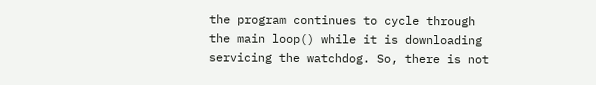the program continues to cycle through the main loop() while it is downloading servicing the watchdog. So, there is not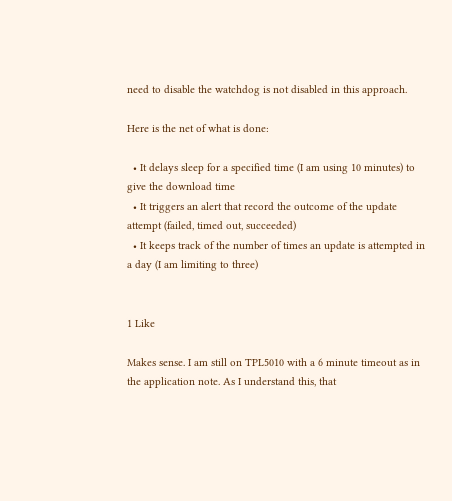need to disable the watchdog is not disabled in this approach.

Here is the net of what is done:

  • It delays sleep for a specified time (I am using 10 minutes) to give the download time
  • It triggers an alert that record the outcome of the update attempt (failed, timed out, succeeded)
  • It keeps track of the number of times an update is attempted in a day (I am limiting to three)


1 Like

Makes sense. I am still on TPL5010 with a 6 minute timeout as in the application note. As I understand this, that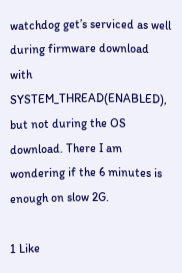watchdog get’s serviced as well during firmware download with SYSTEM_THREAD(ENABLED), but not during the OS download. There I am wondering if the 6 minutes is enough on slow 2G.

1 Like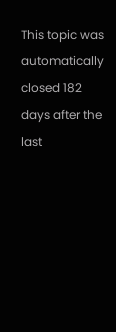This topic was automatically closed 182 days after the last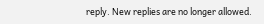reply. New replies are no longer allowed.